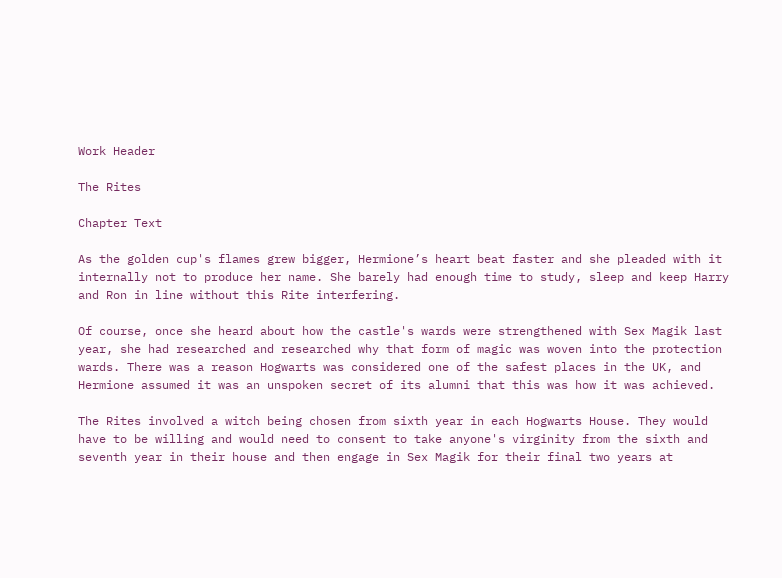Work Header

The Rites

Chapter Text

As the golden cup's flames grew bigger, Hermione’s heart beat faster and she pleaded with it internally not to produce her name. She barely had enough time to study, sleep and keep Harry and Ron in line without this Rite interfering.

Of course, once she heard about how the castle's wards were strengthened with Sex Magik last year, she had researched and researched why that form of magic was woven into the protection wards. There was a reason Hogwarts was considered one of the safest places in the UK, and Hermione assumed it was an unspoken secret of its alumni that this was how it was achieved.

The Rites involved a witch being chosen from sixth year in each Hogwarts House. They would have to be willing and would need to consent to take anyone's virginity from the sixth and seventh year in their house and then engage in Sex Magik for their final two years at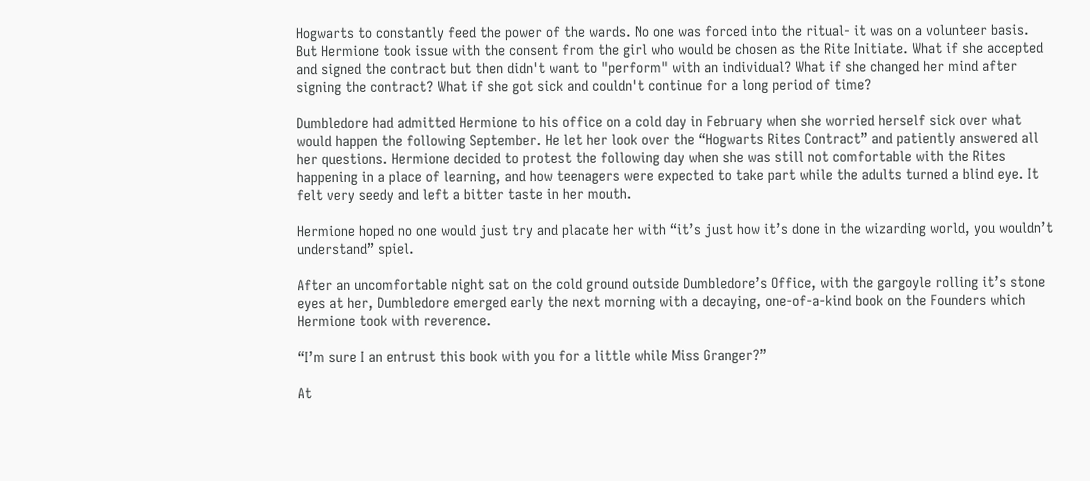Hogwarts to constantly feed the power of the wards. No one was forced into the ritual- it was on a volunteer basis. But Hermione took issue with the consent from the girl who would be chosen as the Rite Initiate. What if she accepted and signed the contract but then didn't want to "perform" with an individual? What if she changed her mind after signing the contract? What if she got sick and couldn't continue for a long period of time?

Dumbledore had admitted Hermione to his office on a cold day in February when she worried herself sick over what would happen the following September. He let her look over the “Hogwarts Rites Contract” and patiently answered all her questions. Hermione decided to protest the following day when she was still not comfortable with the Rites happening in a place of learning, and how teenagers were expected to take part while the adults turned a blind eye. It felt very seedy and left a bitter taste in her mouth.

Hermione hoped no one would just try and placate her with “it’s just how it’s done in the wizarding world, you wouldn’t understand” spiel.

After an uncomfortable night sat on the cold ground outside Dumbledore’s Office, with the gargoyle rolling it’s stone eyes at her, Dumbledore emerged early the next morning with a decaying, one-of-a-kind book on the Founders which Hermione took with reverence.

“I’m sure I an entrust this book with you for a little while Miss Granger?”

At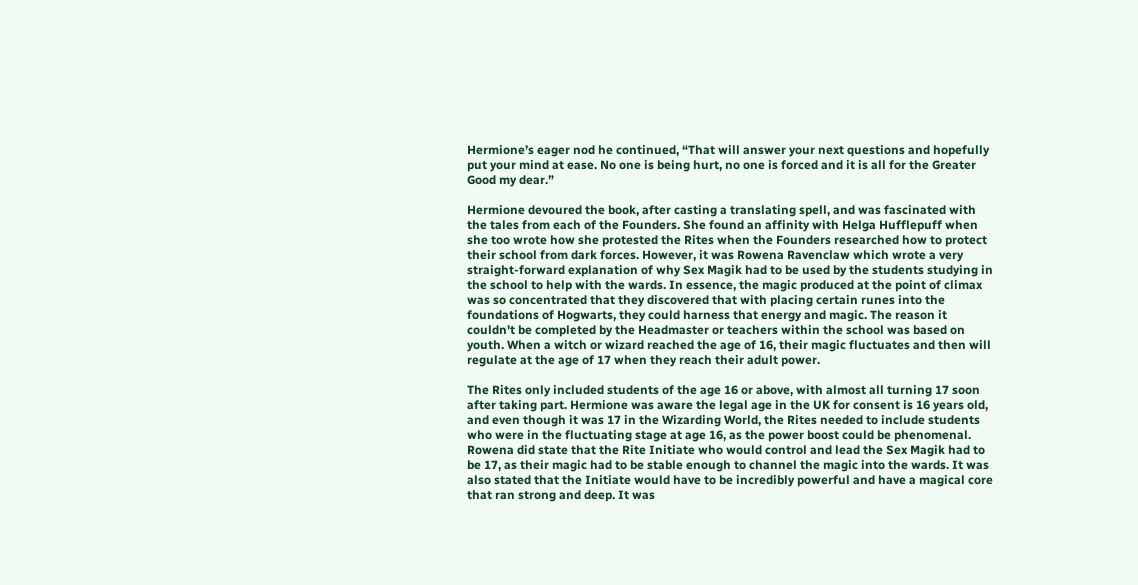Hermione’s eager nod he continued, “That will answer your next questions and hopefully put your mind at ease. No one is being hurt, no one is forced and it is all for the Greater Good my dear.”

Hermione devoured the book, after casting a translating spell, and was fascinated with the tales from each of the Founders. She found an affinity with Helga Hufflepuff when she too wrote how she protested the Rites when the Founders researched how to protect their school from dark forces. However, it was Rowena Ravenclaw which wrote a very straight-forward explanation of why Sex Magik had to be used by the students studying in the school to help with the wards. In essence, the magic produced at the point of climax was so concentrated that they discovered that with placing certain runes into the foundations of Hogwarts, they could harness that energy and magic. The reason it couldn't be completed by the Headmaster or teachers within the school was based on youth. When a witch or wizard reached the age of 16, their magic fluctuates and then will regulate at the age of 17 when they reach their adult power.

The Rites only included students of the age 16 or above, with almost all turning 17 soon after taking part. Hermione was aware the legal age in the UK for consent is 16 years old, and even though it was 17 in the Wizarding World, the Rites needed to include students who were in the fluctuating stage at age 16, as the power boost could be phenomenal. Rowena did state that the Rite Initiate who would control and lead the Sex Magik had to be 17, as their magic had to be stable enough to channel the magic into the wards. It was also stated that the Initiate would have to be incredibly powerful and have a magical core that ran strong and deep. It was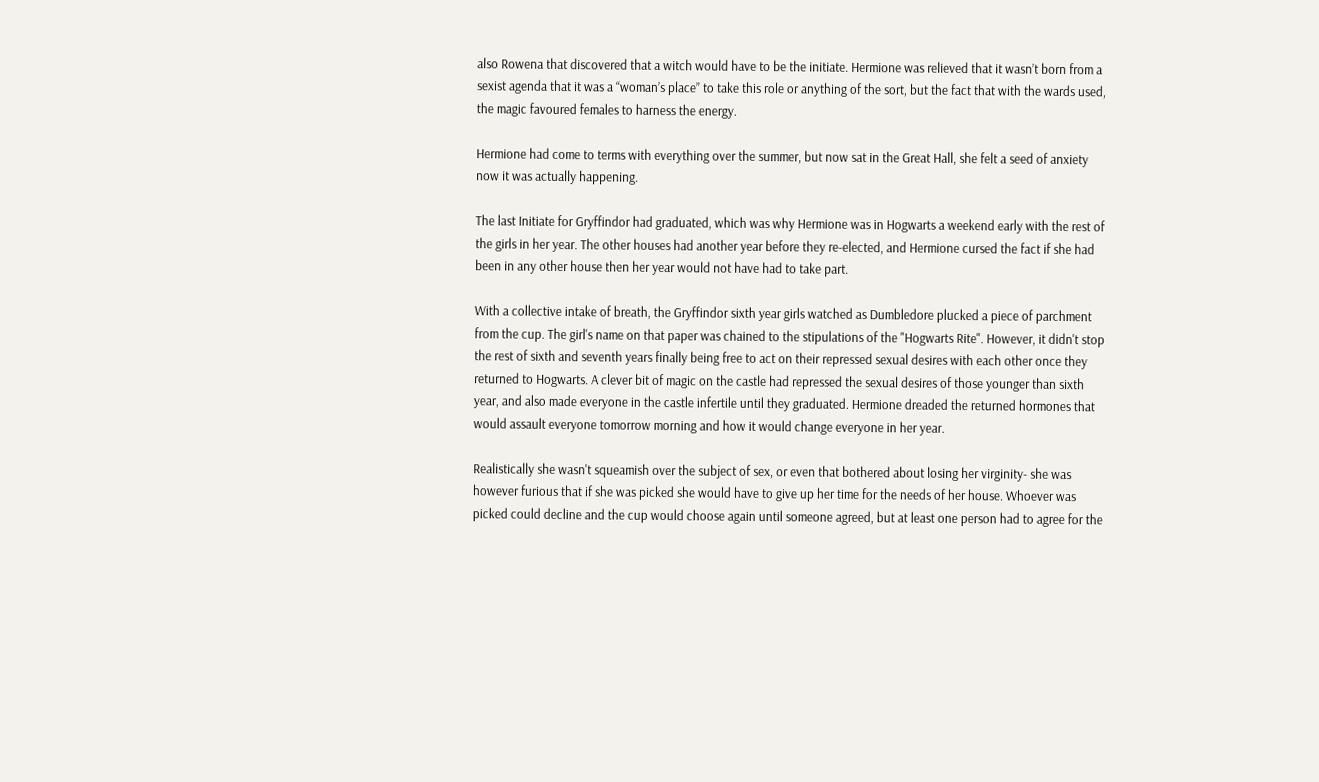also Rowena that discovered that a witch would have to be the initiate. Hermione was relieved that it wasn’t born from a sexist agenda that it was a “woman’s place” to take this role or anything of the sort, but the fact that with the wards used, the magic favoured females to harness the energy.

Hermione had come to terms with everything over the summer, but now sat in the Great Hall, she felt a seed of anxiety now it was actually happening.

The last Initiate for Gryffindor had graduated, which was why Hermione was in Hogwarts a weekend early with the rest of the girls in her year. The other houses had another year before they re-elected, and Hermione cursed the fact if she had been in any other house then her year would not have had to take part.

With a collective intake of breath, the Gryffindor sixth year girls watched as Dumbledore plucked a piece of parchment from the cup. The girl's name on that paper was chained to the stipulations of the "Hogwarts Rite". However, it didn't stop the rest of sixth and seventh years finally being free to act on their repressed sexual desires with each other once they returned to Hogwarts. A clever bit of magic on the castle had repressed the sexual desires of those younger than sixth year, and also made everyone in the castle infertile until they graduated. Hermione dreaded the returned hormones that would assault everyone tomorrow morning and how it would change everyone in her year.

Realistically she wasn't squeamish over the subject of sex, or even that bothered about losing her virginity- she was however furious that if she was picked she would have to give up her time for the needs of her house. Whoever was picked could decline and the cup would choose again until someone agreed, but at least one person had to agree for the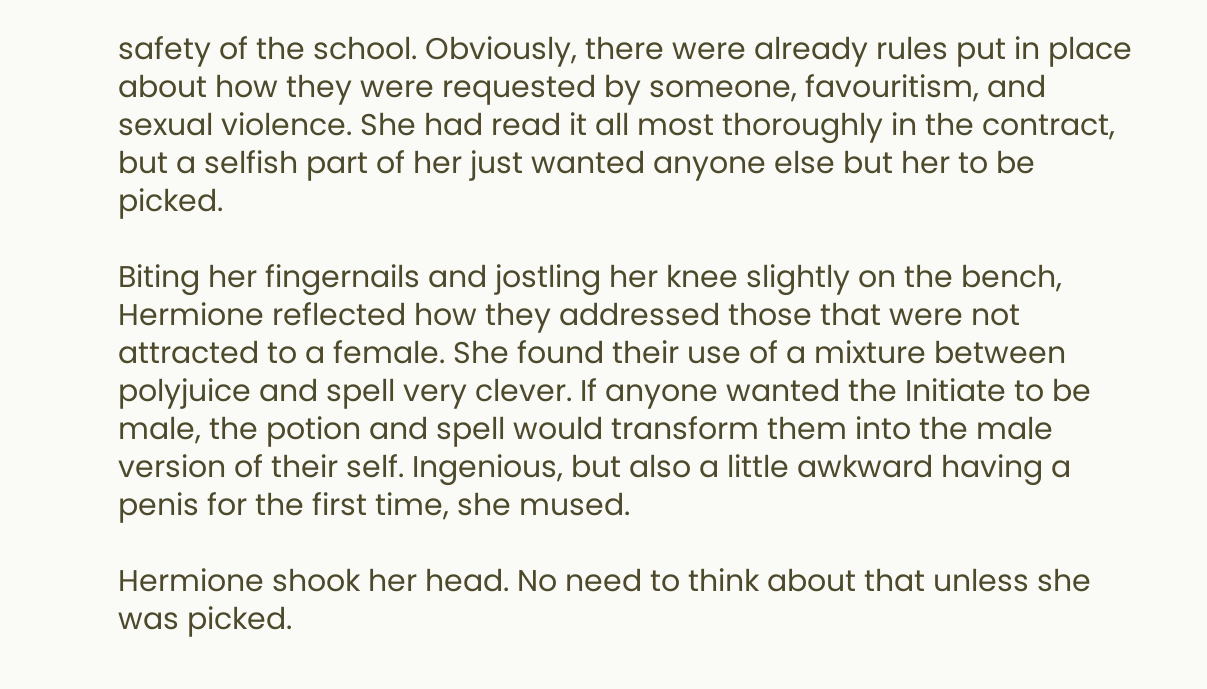safety of the school. Obviously, there were already rules put in place about how they were requested by someone, favouritism, and sexual violence. She had read it all most thoroughly in the contract, but a selfish part of her just wanted anyone else but her to be picked.

Biting her fingernails and jostling her knee slightly on the bench, Hermione reflected how they addressed those that were not attracted to a female. She found their use of a mixture between polyjuice and spell very clever. If anyone wanted the Initiate to be male, the potion and spell would transform them into the male version of their self. Ingenious, but also a little awkward having a penis for the first time, she mused.

Hermione shook her head. No need to think about that unless she was picked.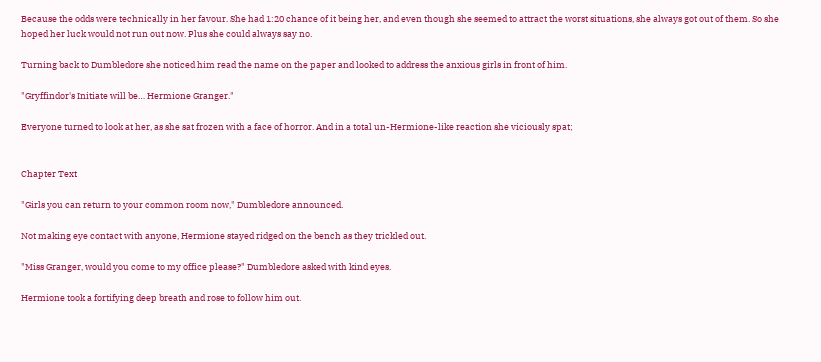Because the odds were technically in her favour. She had 1:20 chance of it being her, and even though she seemed to attract the worst situations, she always got out of them. So she hoped her luck would not run out now. Plus she could always say no.

Turning back to Dumbledore she noticed him read the name on the paper and looked to address the anxious girls in front of him.

"Gryffindor's Initiate will be… Hermione Granger."

Everyone turned to look at her, as she sat frozen with a face of horror. And in a total un-Hermione-like reaction she viciously spat;


Chapter Text

"Girls you can return to your common room now," Dumbledore announced.

Not making eye contact with anyone, Hermione stayed ridged on the bench as they trickled out.

"Miss Granger, would you come to my office please?" Dumbledore asked with kind eyes.

Hermione took a fortifying deep breath and rose to follow him out.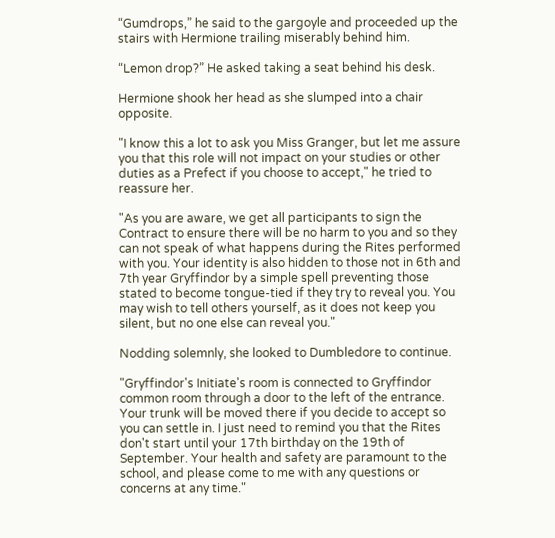“Gumdrops,” he said to the gargoyle and proceeded up the stairs with Hermione trailing miserably behind him.

“Lemon drop?” He asked taking a seat behind his desk.

Hermione shook her head as she slumped into a chair opposite.

"I know this a lot to ask you Miss Granger, but let me assure you that this role will not impact on your studies or other duties as a Prefect if you choose to accept," he tried to reassure her.

"As you are aware, we get all participants to sign the Contract to ensure there will be no harm to you and so they can not speak of what happens during the Rites performed with you. Your identity is also hidden to those not in 6th and 7th year Gryffindor by a simple spell preventing those stated to become tongue-tied if they try to reveal you. You may wish to tell others yourself, as it does not keep you silent, but no one else can reveal you."

Nodding solemnly, she looked to Dumbledore to continue.

"Gryffindor's Initiate's room is connected to Gryffindor common room through a door to the left of the entrance. Your trunk will be moved there if you decide to accept so you can settle in. I just need to remind you that the Rites don't start until your 17th birthday on the 19th of September. Your health and safety are paramount to the school, and please come to me with any questions or concerns at any time."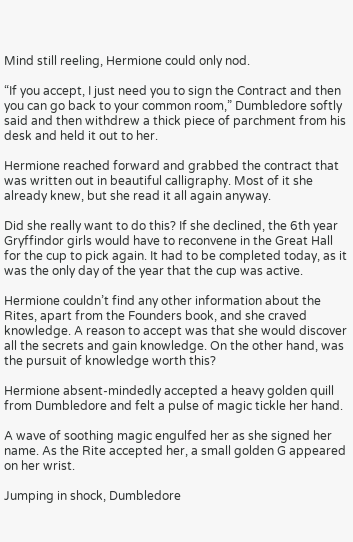Mind still reeling, Hermione could only nod.

“If you accept, I just need you to sign the Contract and then you can go back to your common room,” Dumbledore softly said and then withdrew a thick piece of parchment from his desk and held it out to her.

Hermione reached forward and grabbed the contract that was written out in beautiful calligraphy. Most of it she already knew, but she read it all again anyway.

Did she really want to do this? If she declined, the 6th year Gryffindor girls would have to reconvene in the Great Hall for the cup to pick again. It had to be completed today, as it was the only day of the year that the cup was active.

Hermione couldn’t find any other information about the Rites, apart from the Founders book, and she craved knowledge. A reason to accept was that she would discover all the secrets and gain knowledge. On the other hand, was the pursuit of knowledge worth this?

Hermione absent-mindedly accepted a heavy golden quill from Dumbledore and felt a pulse of magic tickle her hand.

A wave of soothing magic engulfed her as she signed her name. As the Rite accepted her, a small golden G appeared on her wrist.

Jumping in shock, Dumbledore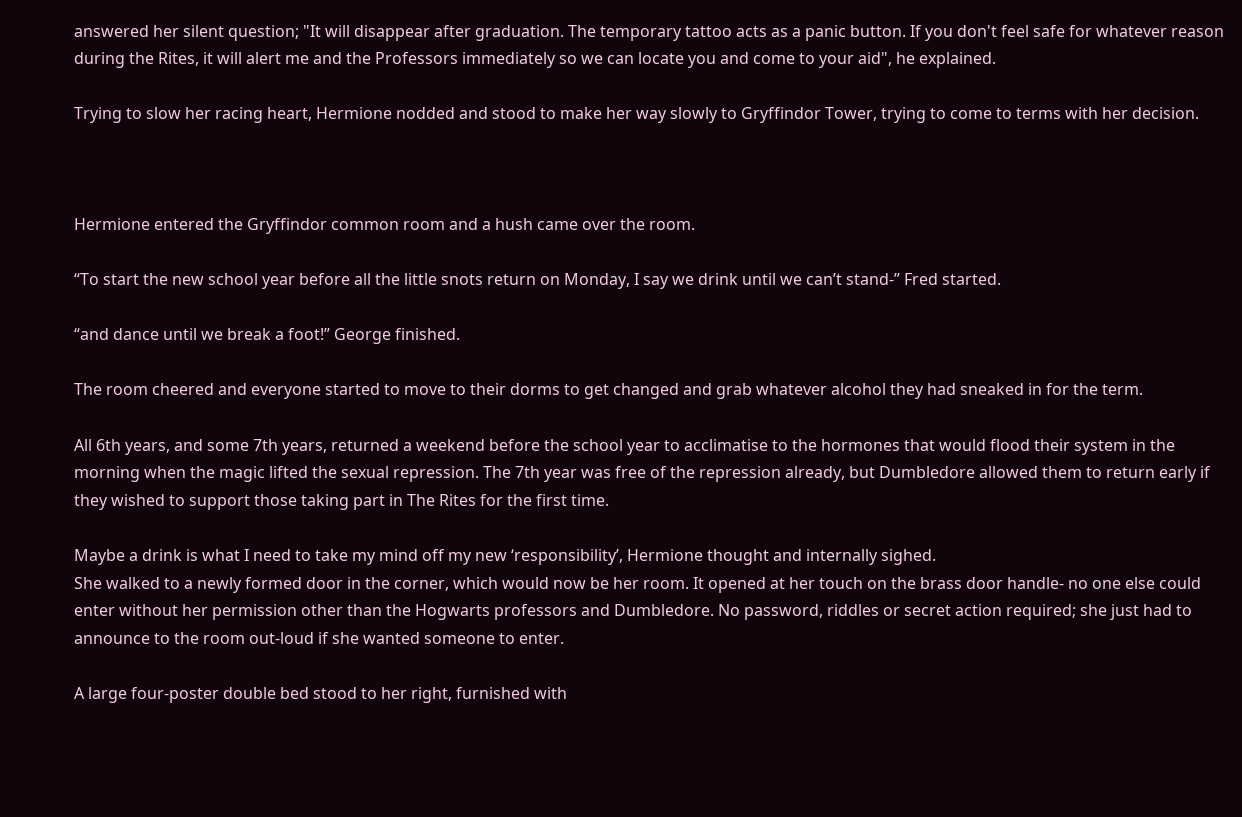answered her silent question; "It will disappear after graduation. The temporary tattoo acts as a panic button. If you don't feel safe for whatever reason during the Rites, it will alert me and the Professors immediately so we can locate you and come to your aid", he explained.

Trying to slow her racing heart, Hermione nodded and stood to make her way slowly to Gryffindor Tower, trying to come to terms with her decision.



Hermione entered the Gryffindor common room and a hush came over the room.

“To start the new school year before all the little snots return on Monday, I say we drink until we can’t stand-” Fred started.

“and dance until we break a foot!” George finished.

The room cheered and everyone started to move to their dorms to get changed and grab whatever alcohol they had sneaked in for the term.

All 6th years, and some 7th years, returned a weekend before the school year to acclimatise to the hormones that would flood their system in the morning when the magic lifted the sexual repression. The 7th year was free of the repression already, but Dumbledore allowed them to return early if they wished to support those taking part in The Rites for the first time.

Maybe a drink is what I need to take my mind off my new ‘responsibility’, Hermione thought and internally sighed.
She walked to a newly formed door in the corner, which would now be her room. It opened at her touch on the brass door handle- no one else could enter without her permission other than the Hogwarts professors and Dumbledore. No password, riddles or secret action required; she just had to announce to the room out-loud if she wanted someone to enter.

A large four-poster double bed stood to her right, furnished with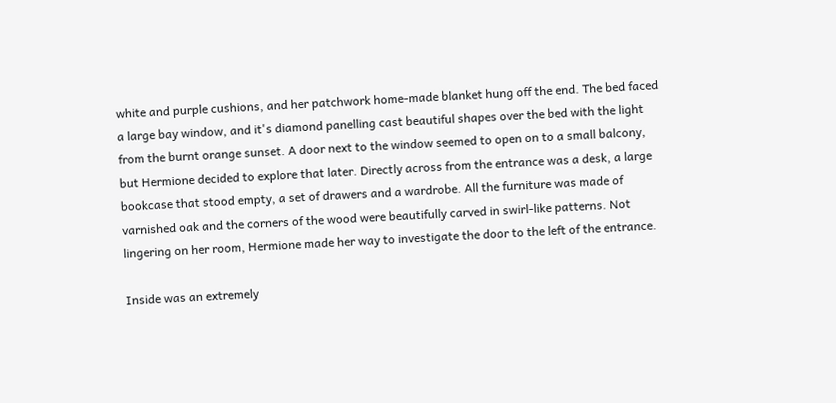white and purple cushions, and her patchwork home-made blanket hung off the end. The bed faced a large bay window, and it's diamond panelling cast beautiful shapes over the bed with the light from the burnt orange sunset. A door next to the window seemed to open on to a small balcony, but Hermione decided to explore that later. Directly across from the entrance was a desk, a large bookcase that stood empty, a set of drawers and a wardrobe. All the furniture was made of varnished oak and the corners of the wood were beautifully carved in swirl-like patterns. Not lingering on her room, Hermione made her way to investigate the door to the left of the entrance.

Inside was an extremely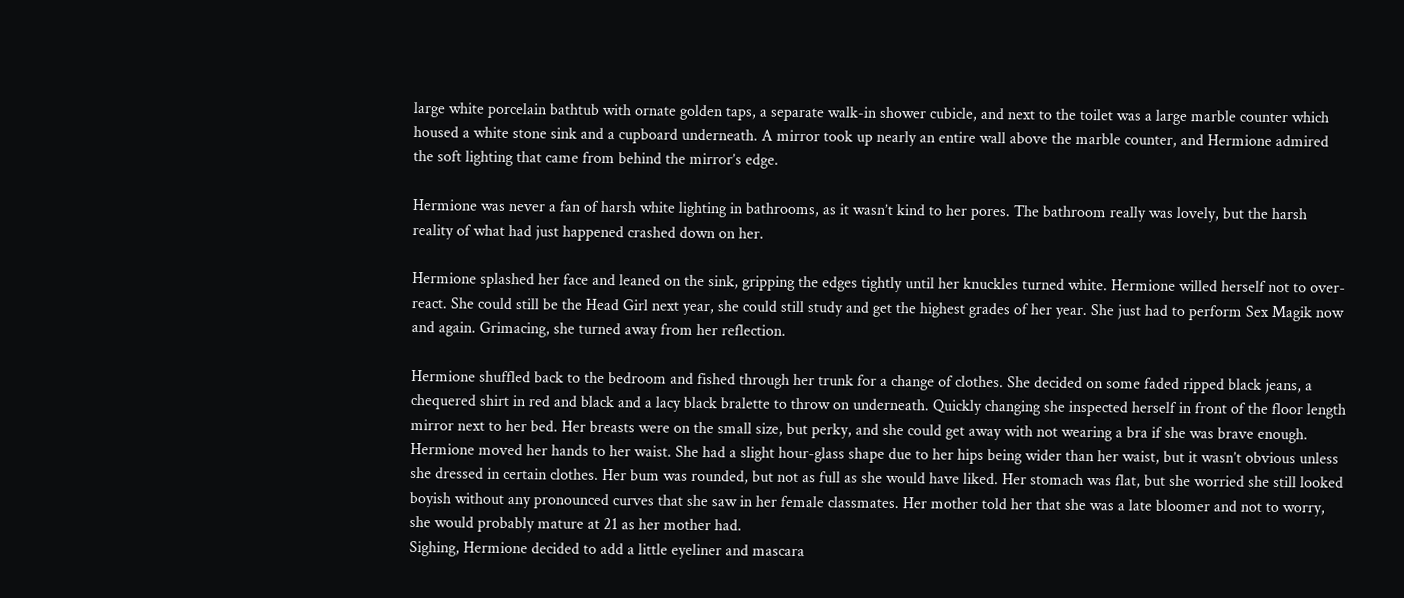large white porcelain bathtub with ornate golden taps, a separate walk-in shower cubicle, and next to the toilet was a large marble counter which housed a white stone sink and a cupboard underneath. A mirror took up nearly an entire wall above the marble counter, and Hermione admired the soft lighting that came from behind the mirror’s edge.

Hermione was never a fan of harsh white lighting in bathrooms, as it wasn’t kind to her pores. The bathroom really was lovely, but the harsh reality of what had just happened crashed down on her.

Hermione splashed her face and leaned on the sink, gripping the edges tightly until her knuckles turned white. Hermione willed herself not to over-react. She could still be the Head Girl next year, she could still study and get the highest grades of her year. She just had to perform Sex Magik now and again. Grimacing, she turned away from her reflection.

Hermione shuffled back to the bedroom and fished through her trunk for a change of clothes. She decided on some faded ripped black jeans, a chequered shirt in red and black and a lacy black bralette to throw on underneath. Quickly changing she inspected herself in front of the floor length mirror next to her bed. Her breasts were on the small size, but perky, and she could get away with not wearing a bra if she was brave enough. Hermione moved her hands to her waist. She had a slight hour-glass shape due to her hips being wider than her waist, but it wasn’t obvious unless she dressed in certain clothes. Her bum was rounded, but not as full as she would have liked. Her stomach was flat, but she worried she still looked boyish without any pronounced curves that she saw in her female classmates. Her mother told her that she was a late bloomer and not to worry, she would probably mature at 21 as her mother had.
Sighing, Hermione decided to add a little eyeliner and mascara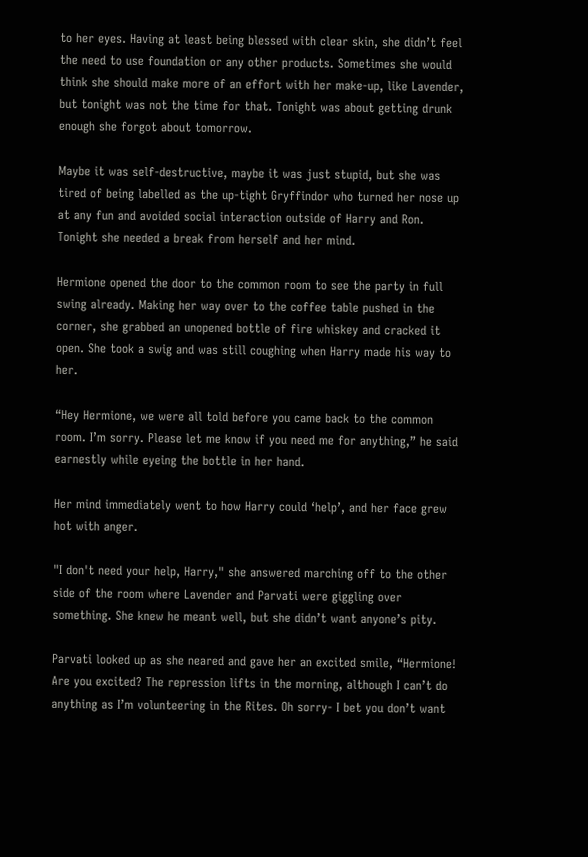to her eyes. Having at least being blessed with clear skin, she didn’t feel the need to use foundation or any other products. Sometimes she would think she should make more of an effort with her make-up, like Lavender, but tonight was not the time for that. Tonight was about getting drunk enough she forgot about tomorrow.

Maybe it was self-destructive, maybe it was just stupid, but she was tired of being labelled as the up-tight Gryffindor who turned her nose up at any fun and avoided social interaction outside of Harry and Ron. Tonight she needed a break from herself and her mind.

Hermione opened the door to the common room to see the party in full swing already. Making her way over to the coffee table pushed in the corner, she grabbed an unopened bottle of fire whiskey and cracked it open. She took a swig and was still coughing when Harry made his way to her.

“Hey Hermione, we were all told before you came back to the common room. I’m sorry. Please let me know if you need me for anything,” he said earnestly while eyeing the bottle in her hand.

Her mind immediately went to how Harry could ‘help’, and her face grew hot with anger.

"I don't need your help, Harry," she answered marching off to the other side of the room where Lavender and Parvati were giggling over something. She knew he meant well, but she didn’t want anyone’s pity.

Parvati looked up as she neared and gave her an excited smile, “Hermione! Are you excited? The repression lifts in the morning, although I can’t do anything as I’m volunteering in the Rites. Oh sorry- I bet you don’t want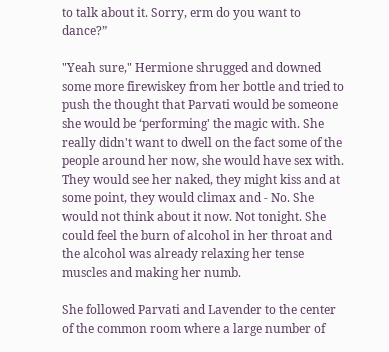to talk about it. Sorry, erm do you want to dance?”

"Yeah sure," Hermione shrugged and downed some more firewiskey from her bottle and tried to push the thought that Parvati would be someone she would be ‘performing' the magic with. She really didn't want to dwell on the fact some of the people around her now, she would have sex with. They would see her naked, they might kiss and at some point, they would climax and - No. She would not think about it now. Not tonight. She could feel the burn of alcohol in her throat and the alcohol was already relaxing her tense muscles and making her numb.

She followed Parvati and Lavender to the center of the common room where a large number of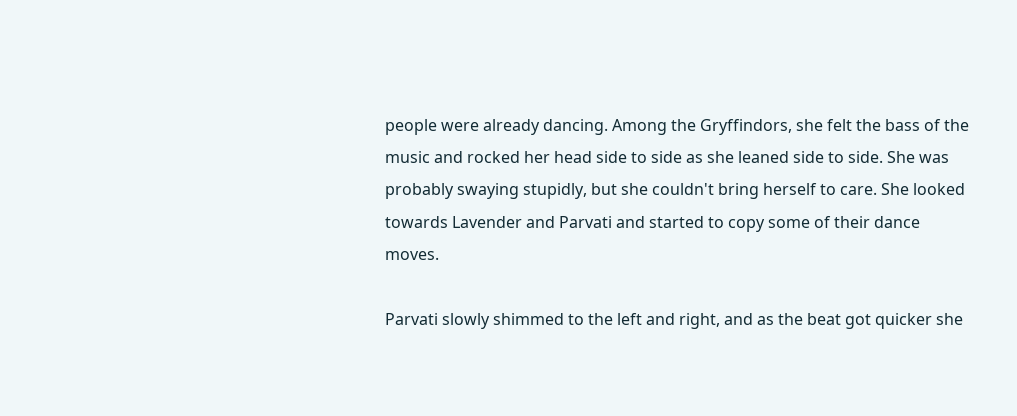people were already dancing. Among the Gryffindors, she felt the bass of the music and rocked her head side to side as she leaned side to side. She was probably swaying stupidly, but she couldn't bring herself to care. She looked towards Lavender and Parvati and started to copy some of their dance moves.

Parvati slowly shimmed to the left and right, and as the beat got quicker she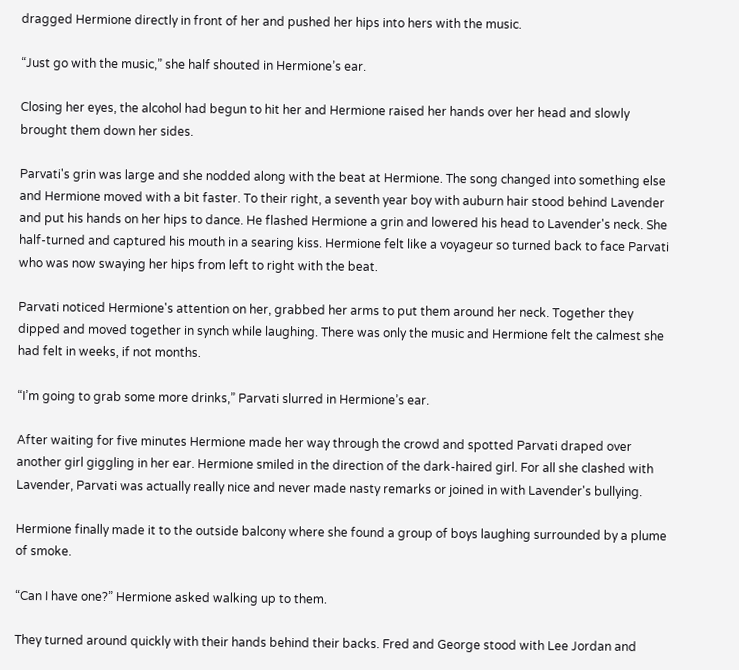dragged Hermione directly in front of her and pushed her hips into hers with the music.

“Just go with the music,” she half shouted in Hermione’s ear.

Closing her eyes, the alcohol had begun to hit her and Hermione raised her hands over her head and slowly brought them down her sides.

Parvati's grin was large and she nodded along with the beat at Hermione. The song changed into something else and Hermione moved with a bit faster. To their right, a seventh year boy with auburn hair stood behind Lavender and put his hands on her hips to dance. He flashed Hermione a grin and lowered his head to Lavender's neck. She half-turned and captured his mouth in a searing kiss. Hermione felt like a voyageur so turned back to face Parvati who was now swaying her hips from left to right with the beat.

Parvati noticed Hermione's attention on her, grabbed her arms to put them around her neck. Together they dipped and moved together in synch while laughing. There was only the music and Hermione felt the calmest she had felt in weeks, if not months.

“I’m going to grab some more drinks,” Parvati slurred in Hermione’s ear.

After waiting for five minutes Hermione made her way through the crowd and spotted Parvati draped over another girl giggling in her ear. Hermione smiled in the direction of the dark-haired girl. For all she clashed with Lavender, Parvati was actually really nice and never made nasty remarks or joined in with Lavender's bullying.

Hermione finally made it to the outside balcony where she found a group of boys laughing surrounded by a plume of smoke.

“Can I have one?” Hermione asked walking up to them.

They turned around quickly with their hands behind their backs. Fred and George stood with Lee Jordan and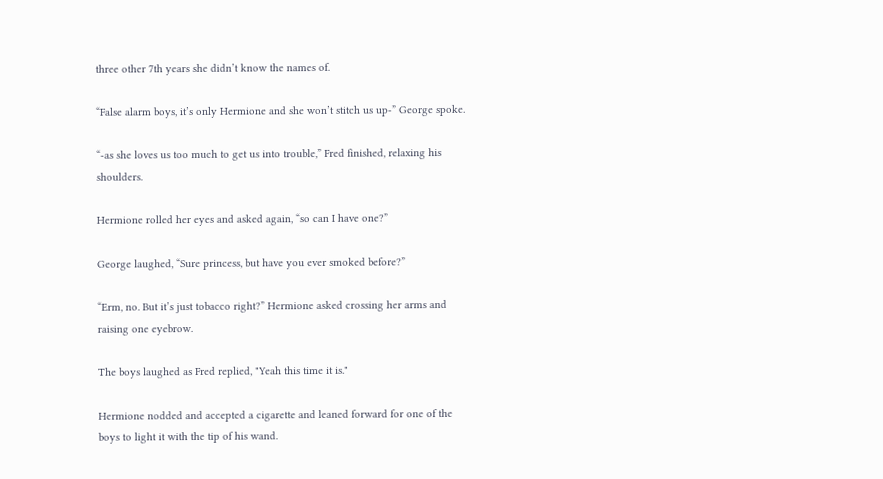three other 7th years she didn’t know the names of.

“False alarm boys, it’s only Hermione and she won’t stitch us up-” George spoke.

“-as she loves us too much to get us into trouble,” Fred finished, relaxing his shoulders.

Hermione rolled her eyes and asked again, “so can I have one?”

George laughed, “Sure princess, but have you ever smoked before?”

“Erm, no. But it’s just tobacco right?” Hermione asked crossing her arms and raising one eyebrow.

The boys laughed as Fred replied, "Yeah this time it is."

Hermione nodded and accepted a cigarette and leaned forward for one of the boys to light it with the tip of his wand.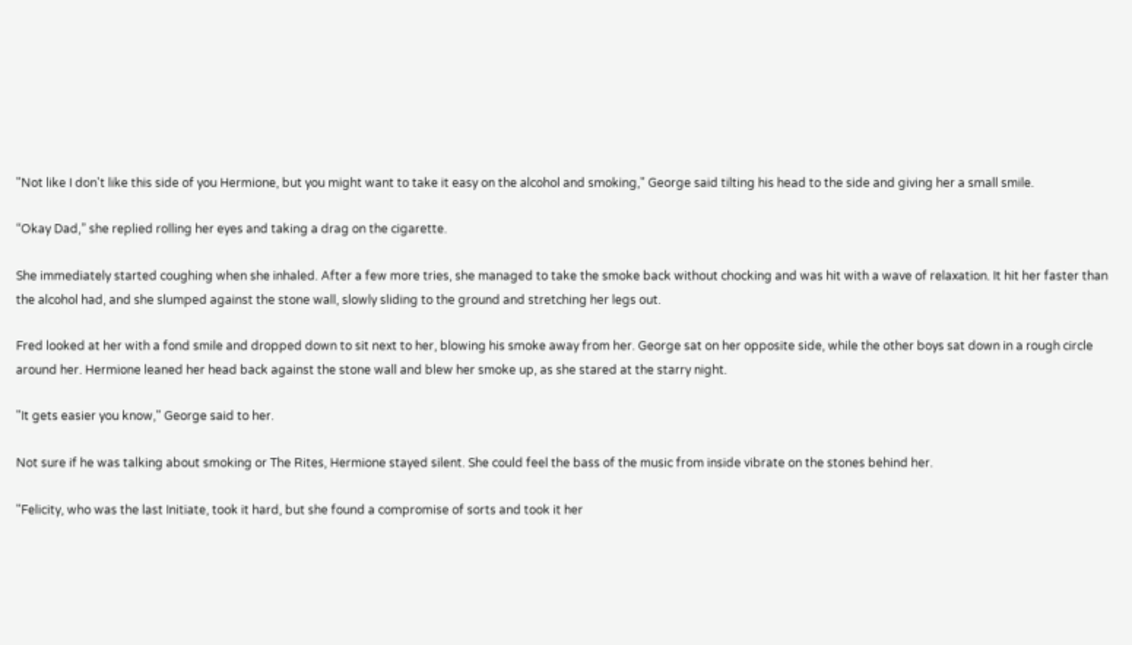"Not like I don't like this side of you Hermione, but you might want to take it easy on the alcohol and smoking," George said tilting his head to the side and giving her a small smile.

“Okay Dad,” she replied rolling her eyes and taking a drag on the cigarette.

She immediately started coughing when she inhaled. After a few more tries, she managed to take the smoke back without chocking and was hit with a wave of relaxation. It hit her faster than the alcohol had, and she slumped against the stone wall, slowly sliding to the ground and stretching her legs out.

Fred looked at her with a fond smile and dropped down to sit next to her, blowing his smoke away from her. George sat on her opposite side, while the other boys sat down in a rough circle around her. Hermione leaned her head back against the stone wall and blew her smoke up, as she stared at the starry night.

"It gets easier you know," George said to her.

Not sure if he was talking about smoking or The Rites, Hermione stayed silent. She could feel the bass of the music from inside vibrate on the stones behind her.

"Felicity, who was the last Initiate, took it hard, but she found a compromise of sorts and took it her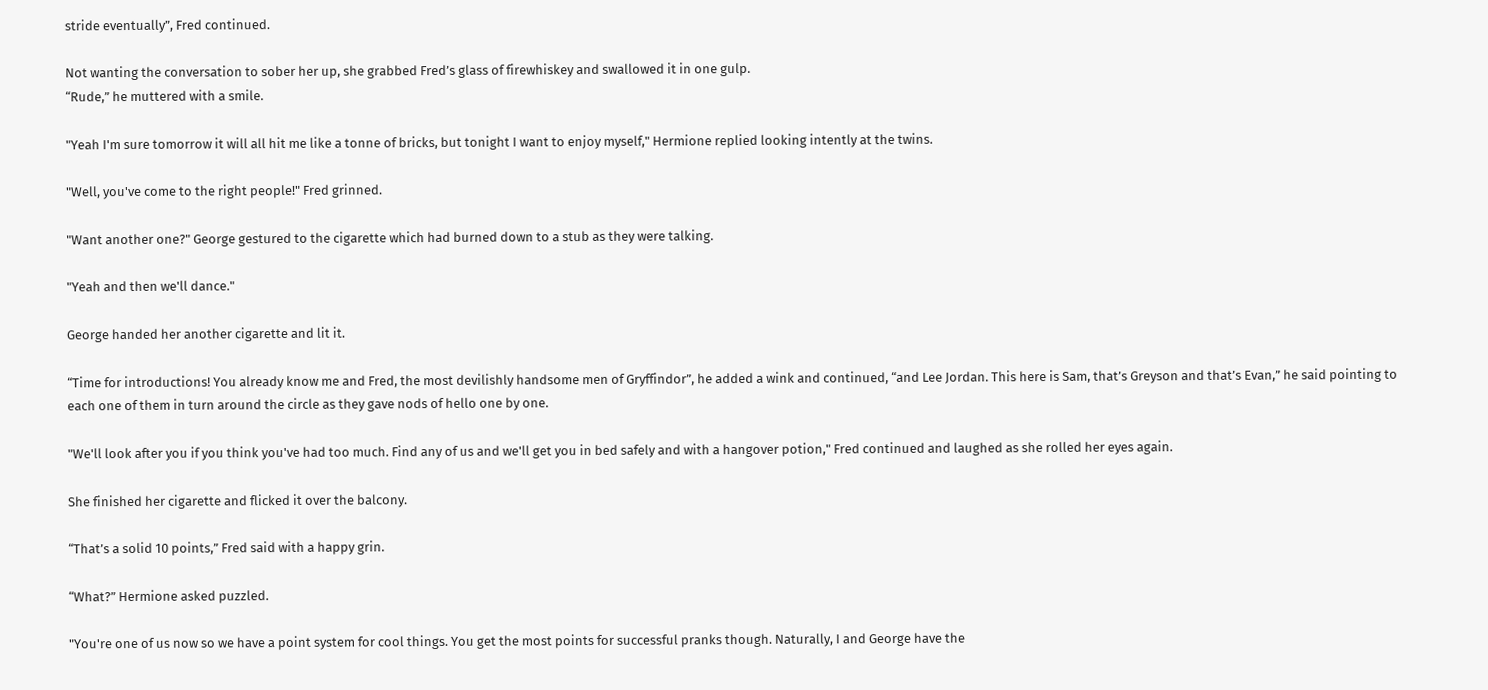stride eventually”, Fred continued.

Not wanting the conversation to sober her up, she grabbed Fred’s glass of firewhiskey and swallowed it in one gulp.
“Rude,” he muttered with a smile.

"Yeah I'm sure tomorrow it will all hit me like a tonne of bricks, but tonight I want to enjoy myself," Hermione replied looking intently at the twins.

"Well, you've come to the right people!" Fred grinned.

"Want another one?" George gestured to the cigarette which had burned down to a stub as they were talking.

"Yeah and then we'll dance."

George handed her another cigarette and lit it.

“Time for introductions! You already know me and Fred, the most devilishly handsome men of Gryffindor”, he added a wink and continued, “and Lee Jordan. This here is Sam, that’s Greyson and that’s Evan,” he said pointing to each one of them in turn around the circle as they gave nods of hello one by one.

"We'll look after you if you think you've had too much. Find any of us and we'll get you in bed safely and with a hangover potion," Fred continued and laughed as she rolled her eyes again.

She finished her cigarette and flicked it over the balcony.

“That’s a solid 10 points,” Fred said with a happy grin.

“What?” Hermione asked puzzled.

"You're one of us now so we have a point system for cool things. You get the most points for successful pranks though. Naturally, I and George have the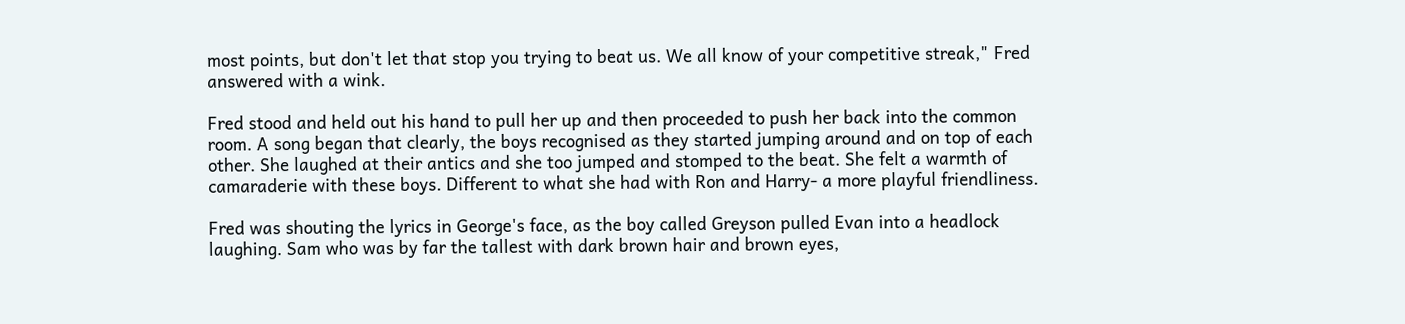most points, but don't let that stop you trying to beat us. We all know of your competitive streak," Fred answered with a wink.

Fred stood and held out his hand to pull her up and then proceeded to push her back into the common room. A song began that clearly, the boys recognised as they started jumping around and on top of each other. She laughed at their antics and she too jumped and stomped to the beat. She felt a warmth of camaraderie with these boys. Different to what she had with Ron and Harry- a more playful friendliness.

Fred was shouting the lyrics in George's face, as the boy called Greyson pulled Evan into a headlock laughing. Sam who was by far the tallest with dark brown hair and brown eyes,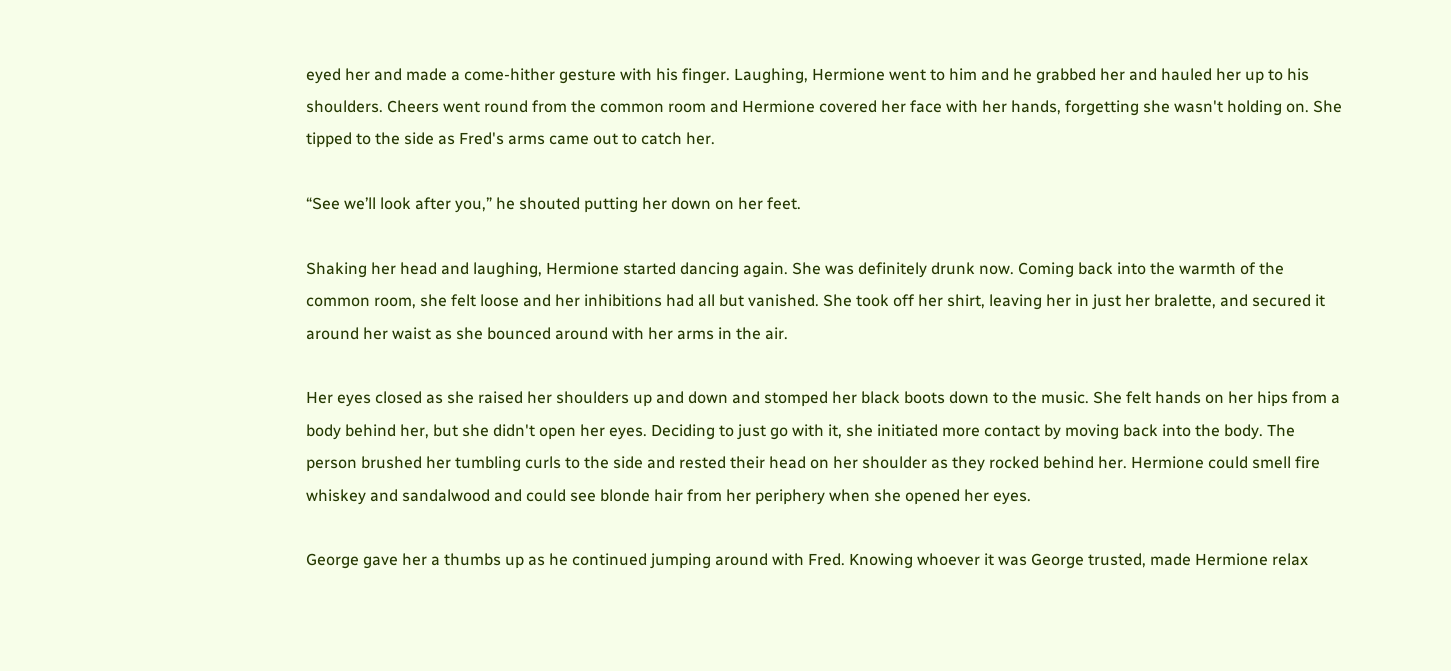eyed her and made a come-hither gesture with his finger. Laughing, Hermione went to him and he grabbed her and hauled her up to his shoulders. Cheers went round from the common room and Hermione covered her face with her hands, forgetting she wasn't holding on. She tipped to the side as Fred's arms came out to catch her.

“See we’ll look after you,” he shouted putting her down on her feet.

Shaking her head and laughing, Hermione started dancing again. She was definitely drunk now. Coming back into the warmth of the common room, she felt loose and her inhibitions had all but vanished. She took off her shirt, leaving her in just her bralette, and secured it around her waist as she bounced around with her arms in the air.

Her eyes closed as she raised her shoulders up and down and stomped her black boots down to the music. She felt hands on her hips from a body behind her, but she didn't open her eyes. Deciding to just go with it, she initiated more contact by moving back into the body. The person brushed her tumbling curls to the side and rested their head on her shoulder as they rocked behind her. Hermione could smell fire whiskey and sandalwood and could see blonde hair from her periphery when she opened her eyes.

George gave her a thumbs up as he continued jumping around with Fred. Knowing whoever it was George trusted, made Hermione relax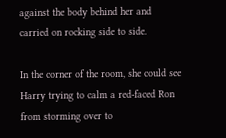against the body behind her and carried on rocking side to side.

In the corner of the room, she could see Harry trying to calm a red-faced Ron from storming over to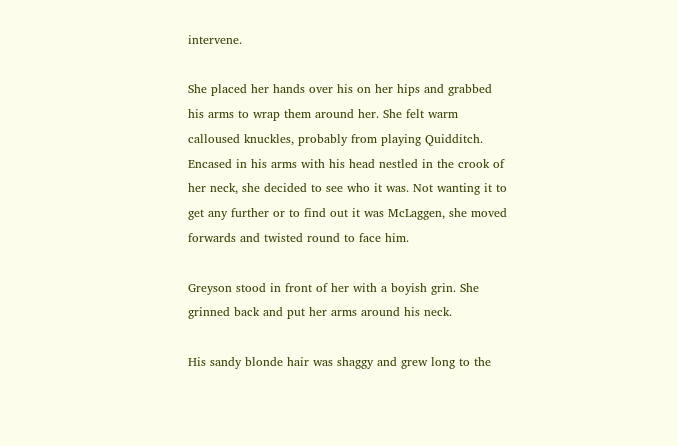intervene.

She placed her hands over his on her hips and grabbed his arms to wrap them around her. She felt warm calloused knuckles, probably from playing Quidditch. Encased in his arms with his head nestled in the crook of her neck, she decided to see who it was. Not wanting it to get any further or to find out it was McLaggen, she moved forwards and twisted round to face him.

Greyson stood in front of her with a boyish grin. She grinned back and put her arms around his neck.

His sandy blonde hair was shaggy and grew long to the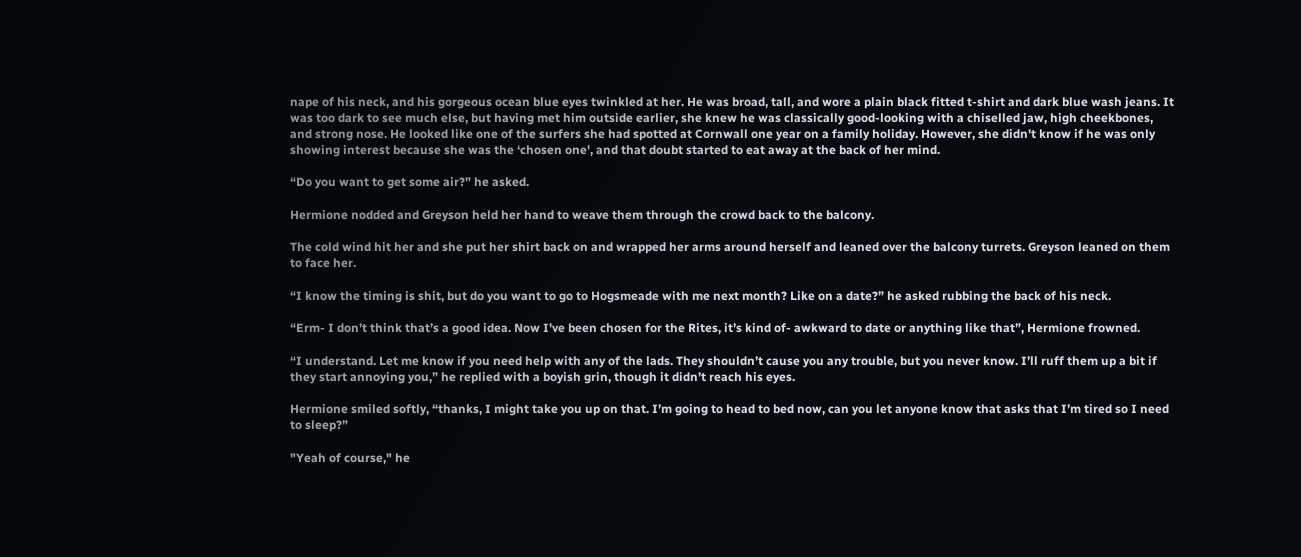nape of his neck, and his gorgeous ocean blue eyes twinkled at her. He was broad, tall, and wore a plain black fitted t-shirt and dark blue wash jeans. It was too dark to see much else, but having met him outside earlier, she knew he was classically good-looking with a chiselled jaw, high cheekbones, and strong nose. He looked like one of the surfers she had spotted at Cornwall one year on a family holiday. However, she didn't know if he was only showing interest because she was the ‘chosen one', and that doubt started to eat away at the back of her mind.

“Do you want to get some air?” he asked.

Hermione nodded and Greyson held her hand to weave them through the crowd back to the balcony.

The cold wind hit her and she put her shirt back on and wrapped her arms around herself and leaned over the balcony turrets. Greyson leaned on them to face her.

“I know the timing is shit, but do you want to go to Hogsmeade with me next month? Like on a date?” he asked rubbing the back of his neck.

“Erm- I don’t think that’s a good idea. Now I've been chosen for the Rites, it’s kind of- awkward to date or anything like that”, Hermione frowned.

“I understand. Let me know if you need help with any of the lads. They shouldn’t cause you any trouble, but you never know. I’ll ruff them up a bit if they start annoying you,” he replied with a boyish grin, though it didn’t reach his eyes.

Hermione smiled softly, “thanks, I might take you up on that. I’m going to head to bed now, can you let anyone know that asks that I’m tired so I need to sleep?”

"Yeah of course," he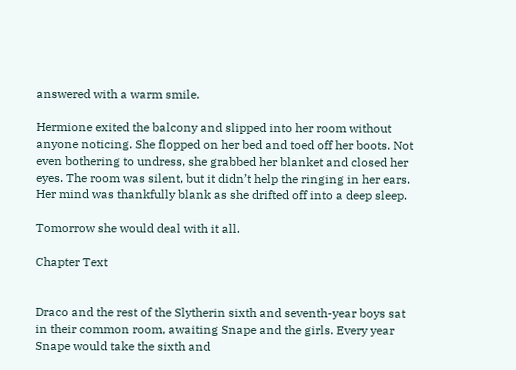answered with a warm smile.

Hermione exited the balcony and slipped into her room without anyone noticing. She flopped on her bed and toed off her boots. Not even bothering to undress, she grabbed her blanket and closed her eyes. The room was silent, but it didn’t help the ringing in her ears. Her mind was thankfully blank as she drifted off into a deep sleep.

Tomorrow she would deal with it all.

Chapter Text


Draco and the rest of the Slytherin sixth and seventh-year boys sat in their common room, awaiting Snape and the girls. Every year Snape would take the sixth and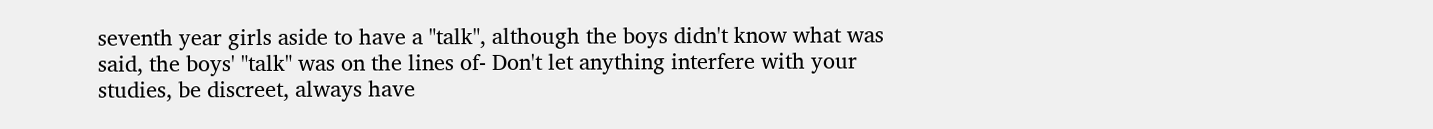seventh year girls aside to have a "talk", although the boys didn't know what was said, the boys' "talk" was on the lines of- Don't let anything interfere with your studies, be discreet, always have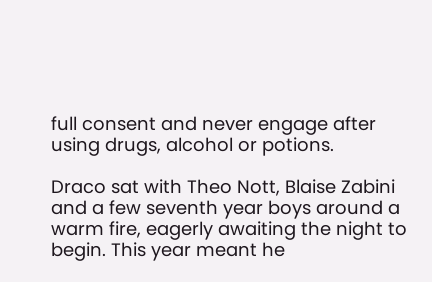full consent and never engage after using drugs, alcohol or potions.

Draco sat with Theo Nott, Blaise Zabini and a few seventh year boys around a warm fire, eagerly awaiting the night to begin. This year meant he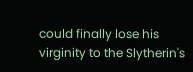could finally lose his virginity to the Slytherin's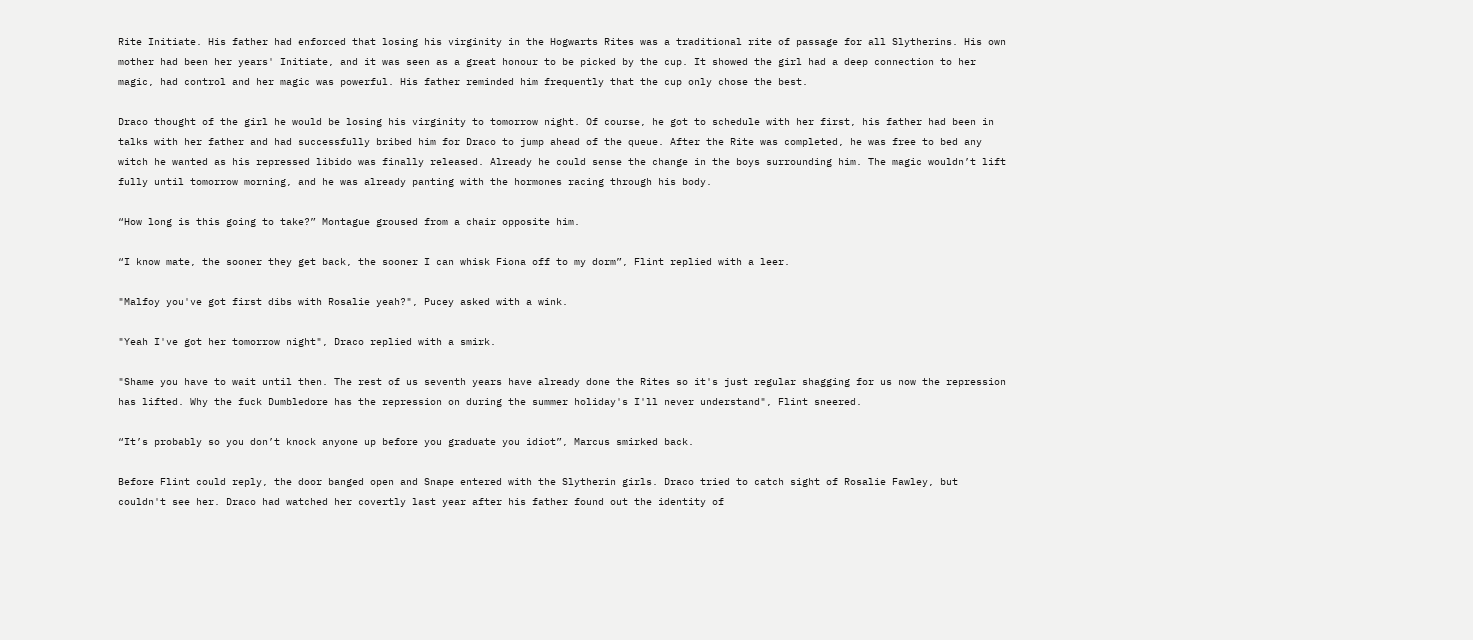Rite Initiate. His father had enforced that losing his virginity in the Hogwarts Rites was a traditional rite of passage for all Slytherins. His own mother had been her years' Initiate, and it was seen as a great honour to be picked by the cup. It showed the girl had a deep connection to her magic, had control and her magic was powerful. His father reminded him frequently that the cup only chose the best.

Draco thought of the girl he would be losing his virginity to tomorrow night. Of course, he got to schedule with her first, his father had been in talks with her father and had successfully bribed him for Draco to jump ahead of the queue. After the Rite was completed, he was free to bed any witch he wanted as his repressed libido was finally released. Already he could sense the change in the boys surrounding him. The magic wouldn’t lift fully until tomorrow morning, and he was already panting with the hormones racing through his body.

“How long is this going to take?” Montague groused from a chair opposite him.

“I know mate, the sooner they get back, the sooner I can whisk Fiona off to my dorm”, Flint replied with a leer.

"Malfoy you've got first dibs with Rosalie yeah?", Pucey asked with a wink.

"Yeah I've got her tomorrow night", Draco replied with a smirk.

"Shame you have to wait until then. The rest of us seventh years have already done the Rites so it's just regular shagging for us now the repression has lifted. Why the fuck Dumbledore has the repression on during the summer holiday's I'll never understand", Flint sneered.

“It’s probably so you don’t knock anyone up before you graduate you idiot”, Marcus smirked back.

Before Flint could reply, the door banged open and Snape entered with the Slytherin girls. Draco tried to catch sight of Rosalie Fawley, but couldn't see her. Draco had watched her covertly last year after his father found out the identity of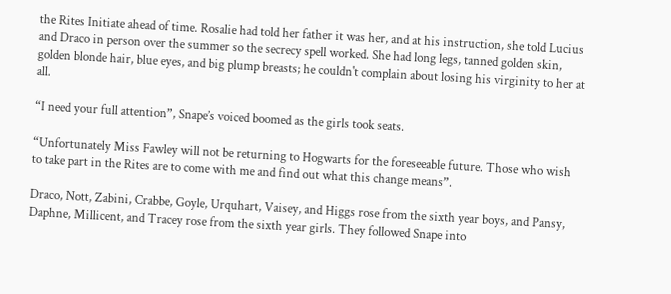the Rites Initiate ahead of time. Rosalie had told her father it was her, and at his instruction, she told Lucius and Draco in person over the summer so the secrecy spell worked. She had long legs, tanned golden skin, golden blonde hair, blue eyes, and big plump breasts; he couldn't complain about losing his virginity to her at all.

“I need your full attention”, Snape’s voiced boomed as the girls took seats.

“Unfortunately Miss Fawley will not be returning to Hogwarts for the foreseeable future. Those who wish to take part in the Rites are to come with me and find out what this change means”.

Draco, Nott, Zabini, Crabbe, Goyle, Urquhart, Vaisey, and Higgs rose from the sixth year boys, and Pansy, Daphne, Millicent, and Tracey rose from the sixth year girls. They followed Snape into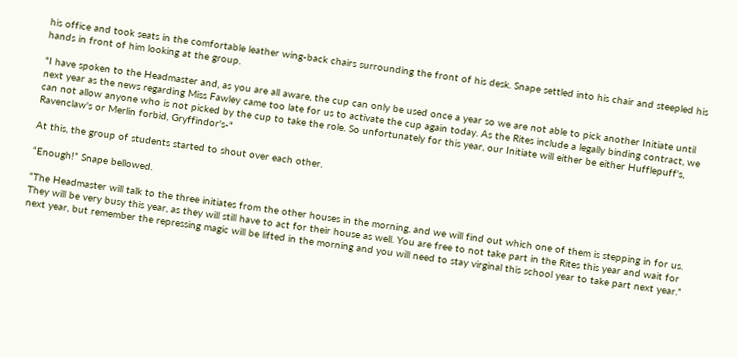his office and took seats in the comfortable leather wing-back chairs surrounding the front of his desk. Snape settled into his chair and steepled his hands in front of him looking at the group.

"I have spoken to the Headmaster and, as you are all aware, the cup can only be used once a year so we are not able to pick another Initiate until next year as the news regarding Miss Fawley came too late for us to activate the cup again today. As the Rites include a legally binding contract, we can not allow anyone who is not picked by the cup to take the role. So unfortunately for this year, our Initiate will either be either Hufflepuff's, Ravenclaw's or Merlin forbid, Gryffindor's-"

At this, the group of students started to shout over each other.

“Enough!” Snape bellowed.

“The Headmaster will talk to the three initiates from the other houses in the morning, and we will find out which one of them is stepping in for us. They will be very busy this year, as they will still have to act for their house as well. You are free to not take part in the Rites this year and wait for next year, but remember the repressing magic will be lifted in the morning and you will need to stay virginal this school year to take part next year.”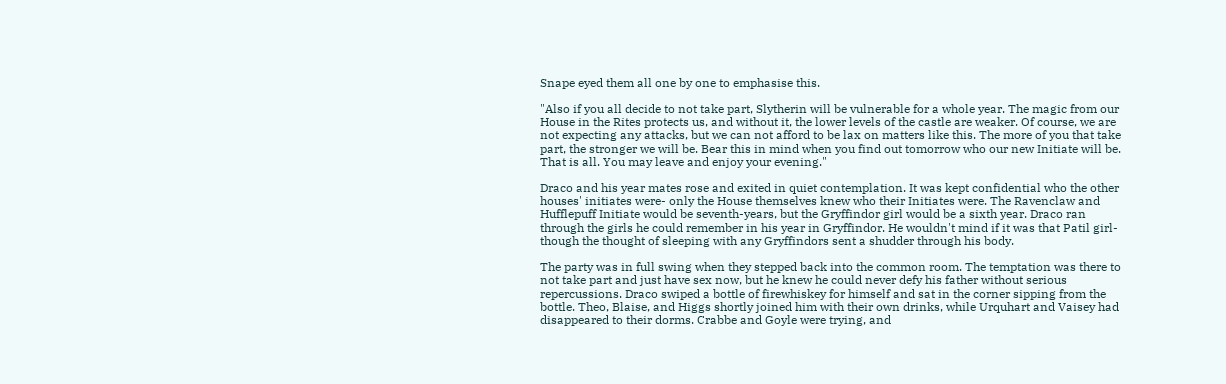Snape eyed them all one by one to emphasise this.

"Also if you all decide to not take part, Slytherin will be vulnerable for a whole year. The magic from our House in the Rites protects us, and without it, the lower levels of the castle are weaker. Of course, we are not expecting any attacks, but we can not afford to be lax on matters like this. The more of you that take part, the stronger we will be. Bear this in mind when you find out tomorrow who our new Initiate will be. That is all. You may leave and enjoy your evening."

Draco and his year mates rose and exited in quiet contemplation. It was kept confidential who the other houses' initiates were- only the House themselves knew who their Initiates were. The Ravenclaw and Hufflepuff Initiate would be seventh-years, but the Gryffindor girl would be a sixth year. Draco ran through the girls he could remember in his year in Gryffindor. He wouldn't mind if it was that Patil girl- though the thought of sleeping with any Gryffindors sent a shudder through his body.

The party was in full swing when they stepped back into the common room. The temptation was there to not take part and just have sex now, but he knew he could never defy his father without serious repercussions. Draco swiped a bottle of firewhiskey for himself and sat in the corner sipping from the bottle. Theo, Blaise, and Higgs shortly joined him with their own drinks, while Urquhart and Vaisey had disappeared to their dorms. Crabbe and Goyle were trying, and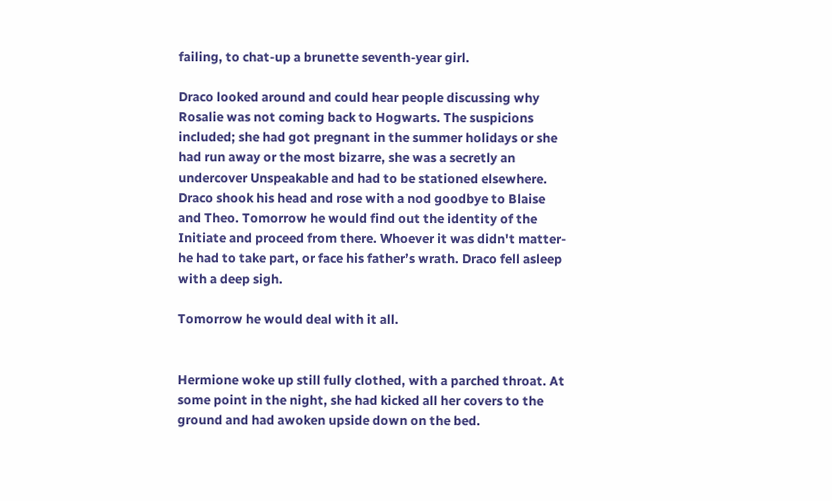failing, to chat-up a brunette seventh-year girl.

Draco looked around and could hear people discussing why Rosalie was not coming back to Hogwarts. The suspicions included; she had got pregnant in the summer holidays or she had run away or the most bizarre, she was a secretly an undercover Unspeakable and had to be stationed elsewhere. Draco shook his head and rose with a nod goodbye to Blaise and Theo. Tomorrow he would find out the identity of the Initiate and proceed from there. Whoever it was didn't matter- he had to take part, or face his father’s wrath. Draco fell asleep with a deep sigh.

Tomorrow he would deal with it all.


Hermione woke up still fully clothed, with a parched throat. At some point in the night, she had kicked all her covers to the ground and had awoken upside down on the bed.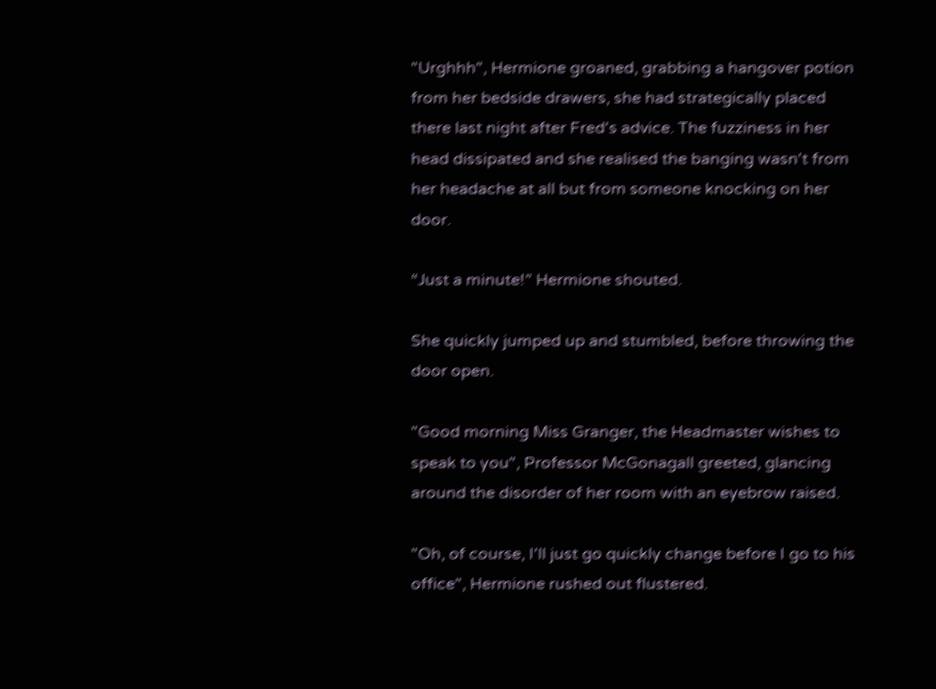"Urghhh", Hermione groaned, grabbing a hangover potion from her bedside drawers, she had strategically placed there last night after Fred's advice. The fuzziness in her head dissipated and she realised the banging wasn't from her headache at all but from someone knocking on her door.

“Just a minute!” Hermione shouted.

She quickly jumped up and stumbled, before throwing the door open.

"Good morning Miss Granger, the Headmaster wishes to speak to you", Professor McGonagall greeted, glancing around the disorder of her room with an eyebrow raised.

"Oh, of course, I'll just go quickly change before I go to his office", Hermione rushed out flustered.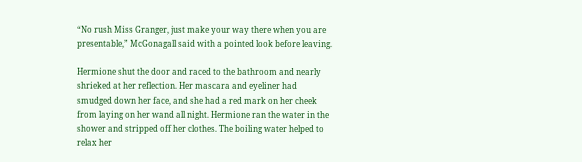“No rush Miss Granger, just make your way there when you are presentable,” McGonagall said with a pointed look before leaving.

Hermione shut the door and raced to the bathroom and nearly shrieked at her reflection. Her mascara and eyeliner had smudged down her face, and she had a red mark on her cheek from laying on her wand all night. Hermione ran the water in the shower and stripped off her clothes. The boiling water helped to relax her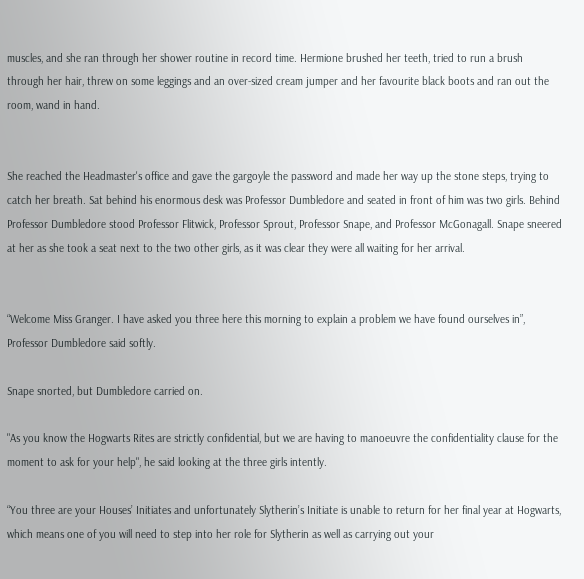muscles, and she ran through her shower routine in record time. Hermione brushed her teeth, tried to run a brush through her hair, threw on some leggings and an over-sized cream jumper and her favourite black boots and ran out the room, wand in hand.


She reached the Headmaster's office and gave the gargoyle the password and made her way up the stone steps, trying to catch her breath. Sat behind his enormous desk was Professor Dumbledore and seated in front of him was two girls. Behind Professor Dumbledore stood Professor Flitwick, Professor Sprout, Professor Snape, and Professor McGonagall. Snape sneered at her as she took a seat next to the two other girls, as it was clear they were all waiting for her arrival.


“Welcome Miss Granger. I have asked you three here this morning to explain a problem we have found ourselves in”, Professor Dumbledore said softly.

Snape snorted, but Dumbledore carried on.

"As you know the Hogwarts Rites are strictly confidential, but we are having to manoeuvre the confidentiality clause for the moment to ask for your help", he said looking at the three girls intently.

“You three are your Houses’ Initiates and unfortunately Slytherin’s Initiate is unable to return for her final year at Hogwarts, which means one of you will need to step into her role for Slytherin as well as carrying out your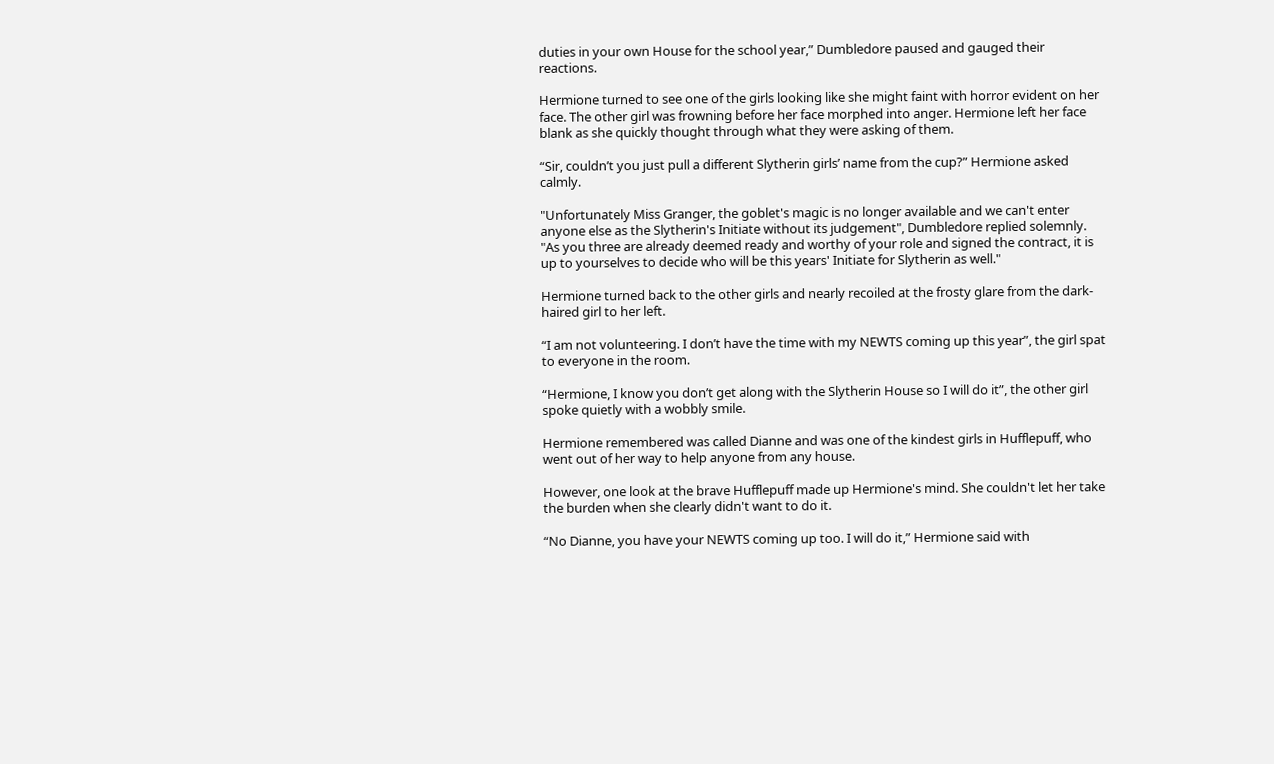duties in your own House for the school year,” Dumbledore paused and gauged their reactions.

Hermione turned to see one of the girls looking like she might faint with horror evident on her face. The other girl was frowning before her face morphed into anger. Hermione left her face blank as she quickly thought through what they were asking of them.

“Sir, couldn’t you just pull a different Slytherin girls’ name from the cup?” Hermione asked calmly.

"Unfortunately Miss Granger, the goblet's magic is no longer available and we can't enter anyone else as the Slytherin's Initiate without its judgement", Dumbledore replied solemnly. "As you three are already deemed ready and worthy of your role and signed the contract, it is up to yourselves to decide who will be this years' Initiate for Slytherin as well."

Hermione turned back to the other girls and nearly recoiled at the frosty glare from the dark-haired girl to her left.

“I am not volunteering. I don’t have the time with my NEWTS coming up this year”, the girl spat to everyone in the room.

“Hermione, I know you don’t get along with the Slytherin House so I will do it”, the other girl spoke quietly with a wobbly smile.

Hermione remembered was called Dianne and was one of the kindest girls in Hufflepuff, who went out of her way to help anyone from any house.

However, one look at the brave Hufflepuff made up Hermione's mind. She couldn't let her take the burden when she clearly didn't want to do it.

“No Dianne, you have your NEWTS coming up too. I will do it,” Hermione said with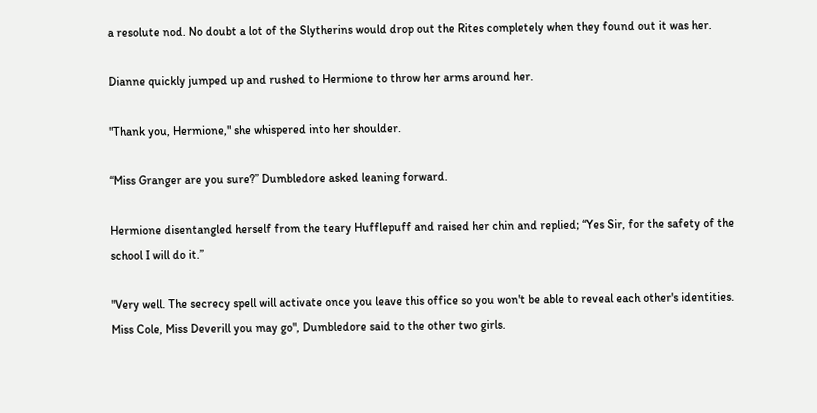a resolute nod. No doubt a lot of the Slytherins would drop out the Rites completely when they found out it was her.

Dianne quickly jumped up and rushed to Hermione to throw her arms around her.

"Thank you, Hermione," she whispered into her shoulder.

“Miss Granger are you sure?” Dumbledore asked leaning forward.

Hermione disentangled herself from the teary Hufflepuff and raised her chin and replied; “Yes Sir, for the safety of the school I will do it.”

"Very well. The secrecy spell will activate once you leave this office so you won't be able to reveal each other's identities. Miss Cole, Miss Deverill you may go", Dumbledore said to the other two girls.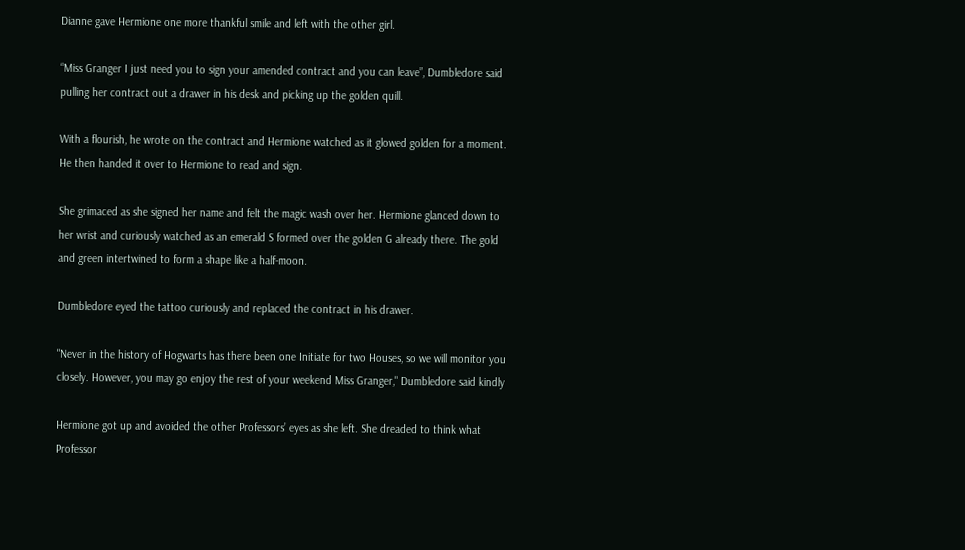Dianne gave Hermione one more thankful smile and left with the other girl.

“Miss Granger I just need you to sign your amended contract and you can leave”, Dumbledore said pulling her contract out a drawer in his desk and picking up the golden quill.

With a flourish, he wrote on the contract and Hermione watched as it glowed golden for a moment. He then handed it over to Hermione to read and sign.

She grimaced as she signed her name and felt the magic wash over her. Hermione glanced down to her wrist and curiously watched as an emerald S formed over the golden G already there. The gold and green intertwined to form a shape like a half-moon.

Dumbledore eyed the tattoo curiously and replaced the contract in his drawer.

"Never in the history of Hogwarts has there been one Initiate for two Houses, so we will monitor you closely. However, you may go enjoy the rest of your weekend Miss Granger," Dumbledore said kindly

Hermione got up and avoided the other Professors’ eyes as she left. She dreaded to think what Professor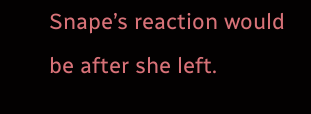Snape’s reaction would be after she left.